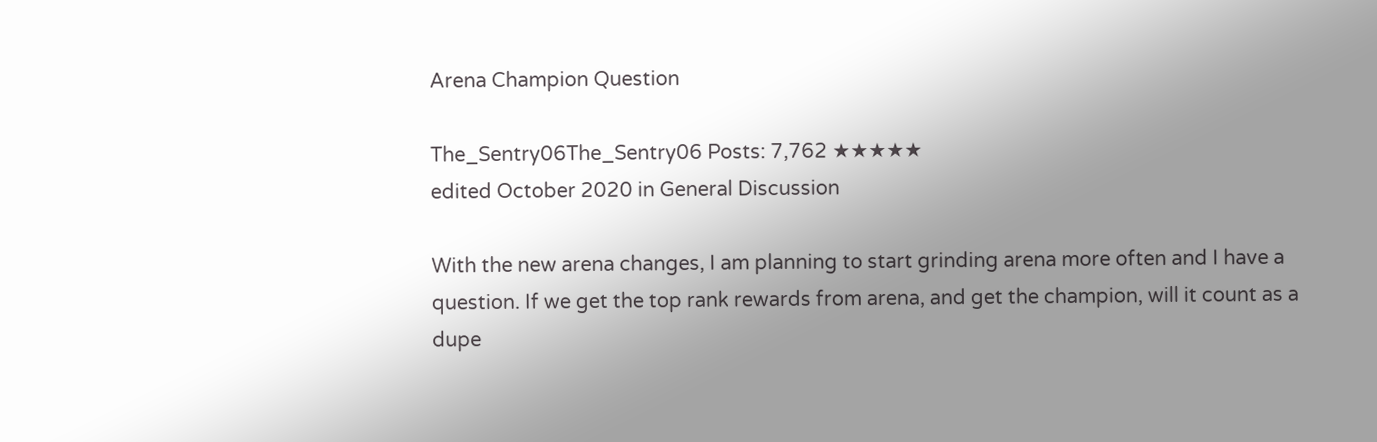Arena Champion Question

The_Sentry06The_Sentry06 Posts: 7,762 ★★★★★
edited October 2020 in General Discussion

With the new arena changes, I am planning to start grinding arena more often and I have a question. If we get the top rank rewards from arena, and get the champion, will it count as a dupe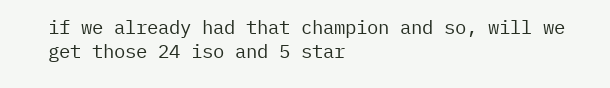if we already had that champion and so, will we get those 24 iso and 5 star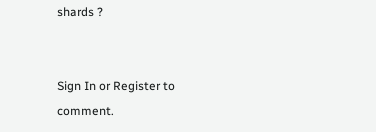shards ?


Sign In or Register to comment.